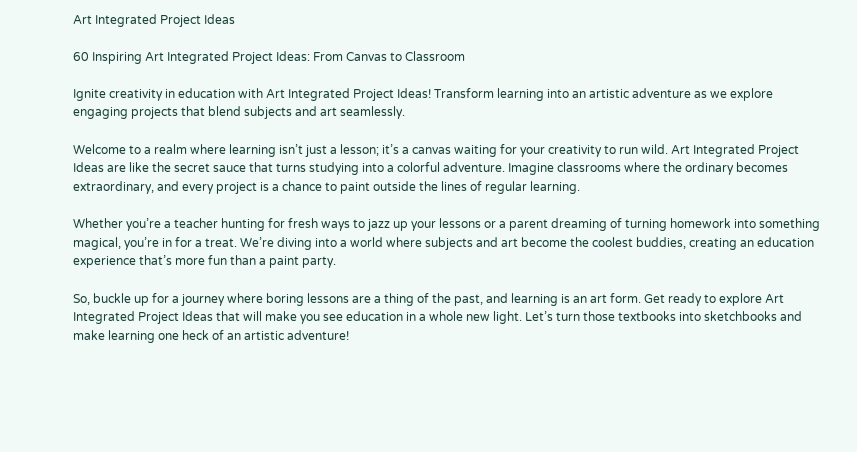Art Integrated Project Ideas

60 Inspiring Art Integrated Project Ideas: From Canvas to Classroom

Ignite creativity in education with Art Integrated Project Ideas! Transform learning into an artistic adventure as we explore engaging projects that blend subjects and art seamlessly.

Welcome to a realm where learning isn’t just a lesson; it’s a canvas waiting for your creativity to run wild. Art Integrated Project Ideas are like the secret sauce that turns studying into a colorful adventure. Imagine classrooms where the ordinary becomes extraordinary, and every project is a chance to paint outside the lines of regular learning.

Whether you’re a teacher hunting for fresh ways to jazz up your lessons or a parent dreaming of turning homework into something magical, you’re in for a treat. We’re diving into a world where subjects and art become the coolest buddies, creating an education experience that’s more fun than a paint party.

So, buckle up for a journey where boring lessons are a thing of the past, and learning is an art form. Get ready to explore Art Integrated Project Ideas that will make you see education in a whole new light. Let’s turn those textbooks into sketchbooks and make learning one heck of an artistic adventure!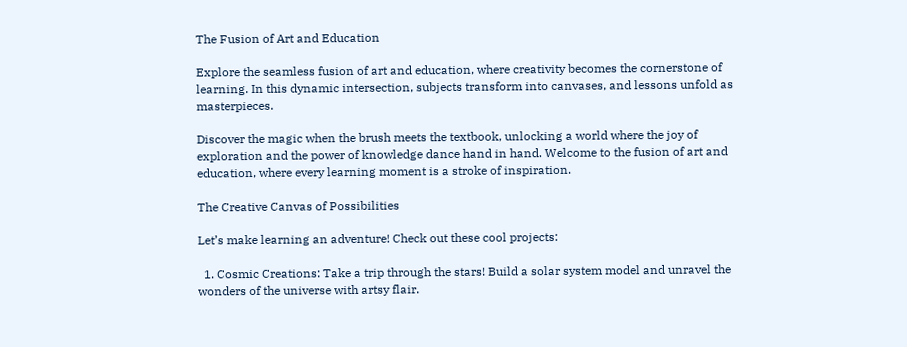The Fusion of Art and Education

Explore the seamless fusion of art and education, where creativity becomes the cornerstone of learning. In this dynamic intersection, subjects transform into canvases, and lessons unfold as masterpieces.

Discover the magic when the brush meets the textbook, unlocking a world where the joy of exploration and the power of knowledge dance hand in hand. Welcome to the fusion of art and education, where every learning moment is a stroke of inspiration.

The Creative Canvas of Possibilities

Let’s make learning an adventure! Check out these cool projects:

  1. Cosmic Creations: Take a trip through the stars! Build a solar system model and unravel the wonders of the universe with artsy flair.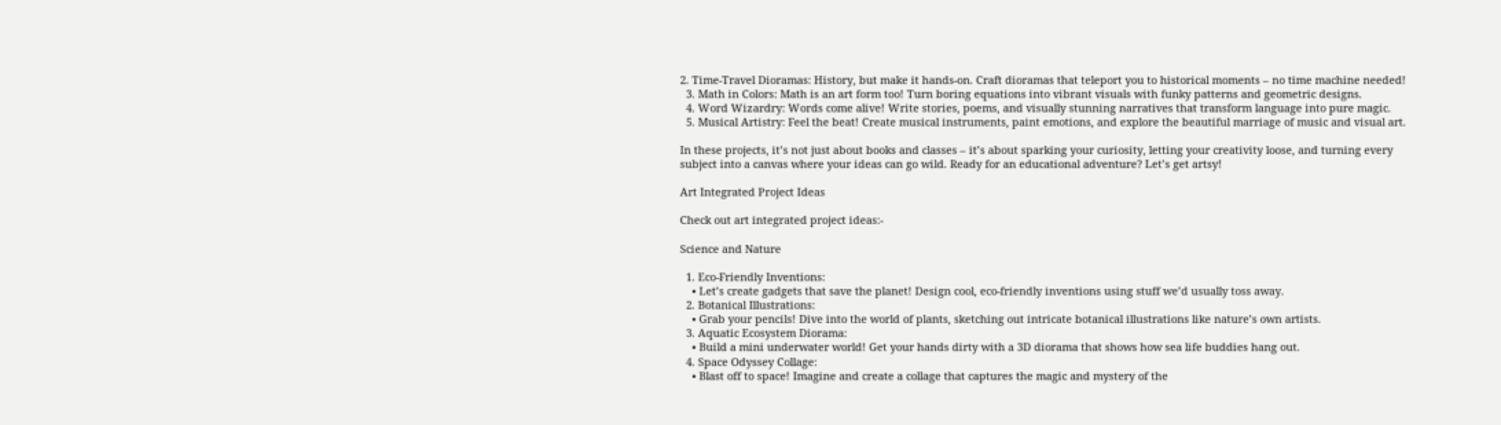2. Time-Travel Dioramas: History, but make it hands-on. Craft dioramas that teleport you to historical moments – no time machine needed!
  3. Math in Colors: Math is an art form too! Turn boring equations into vibrant visuals with funky patterns and geometric designs.
  4. Word Wizardry: Words come alive! Write stories, poems, and visually stunning narratives that transform language into pure magic.
  5. Musical Artistry: Feel the beat! Create musical instruments, paint emotions, and explore the beautiful marriage of music and visual art.

In these projects, it’s not just about books and classes – it’s about sparking your curiosity, letting your creativity loose, and turning every subject into a canvas where your ideas can go wild. Ready for an educational adventure? Let’s get artsy!

Art Integrated Project Ideas

Check out art integrated project ideas:-

Science and Nature

  1. Eco-Friendly Inventions:
    • Let’s create gadgets that save the planet! Design cool, eco-friendly inventions using stuff we’d usually toss away.
  2. Botanical Illustrations:
    • Grab your pencils! Dive into the world of plants, sketching out intricate botanical illustrations like nature’s own artists.
  3. Aquatic Ecosystem Diorama:
    • Build a mini underwater world! Get your hands dirty with a 3D diorama that shows how sea life buddies hang out.
  4. Space Odyssey Collage:
    • Blast off to space! Imagine and create a collage that captures the magic and mystery of the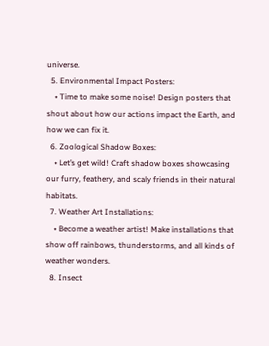universe.
  5. Environmental Impact Posters:
    • Time to make some noise! Design posters that shout about how our actions impact the Earth, and how we can fix it.
  6. Zoological Shadow Boxes:
    • Let’s get wild! Craft shadow boxes showcasing our furry, feathery, and scaly friends in their natural habitats.
  7. Weather Art Installations:
    • Become a weather artist! Make installations that show off rainbows, thunderstorms, and all kinds of weather wonders.
  8. Insect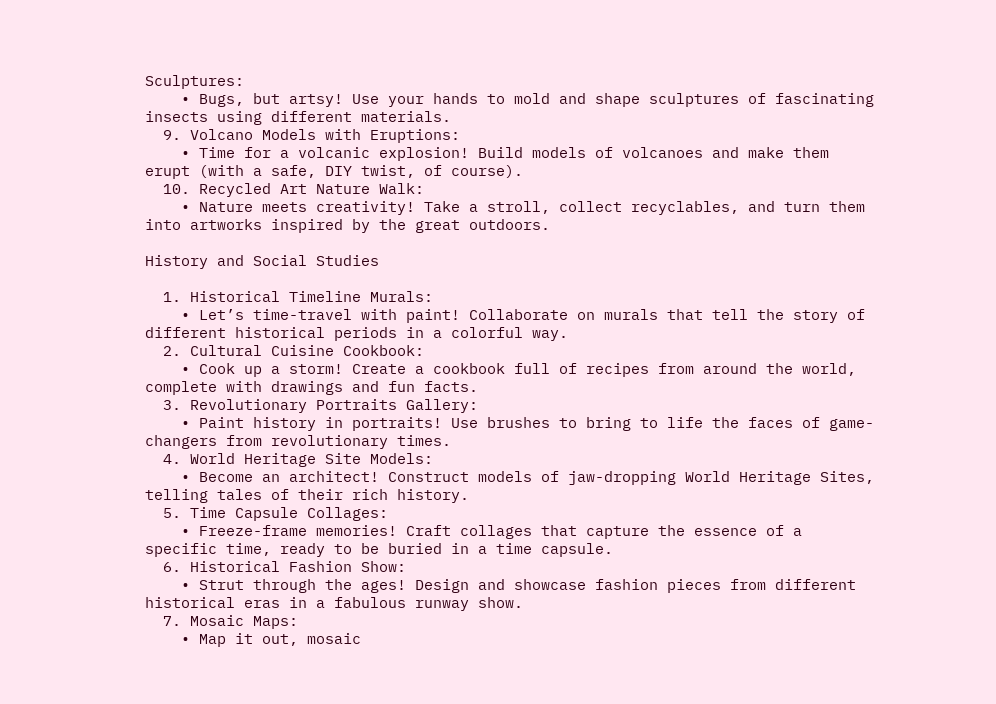Sculptures:
    • Bugs, but artsy! Use your hands to mold and shape sculptures of fascinating insects using different materials.
  9. Volcano Models with Eruptions:
    • Time for a volcanic explosion! Build models of volcanoes and make them erupt (with a safe, DIY twist, of course).
  10. Recycled Art Nature Walk:
    • Nature meets creativity! Take a stroll, collect recyclables, and turn them into artworks inspired by the great outdoors.

History and Social Studies

  1. Historical Timeline Murals:
    • Let’s time-travel with paint! Collaborate on murals that tell the story of different historical periods in a colorful way.
  2. Cultural Cuisine Cookbook:
    • Cook up a storm! Create a cookbook full of recipes from around the world, complete with drawings and fun facts.
  3. Revolutionary Portraits Gallery:
    • Paint history in portraits! Use brushes to bring to life the faces of game-changers from revolutionary times.
  4. World Heritage Site Models:
    • Become an architect! Construct models of jaw-dropping World Heritage Sites, telling tales of their rich history.
  5. Time Capsule Collages:
    • Freeze-frame memories! Craft collages that capture the essence of a specific time, ready to be buried in a time capsule.
  6. Historical Fashion Show:
    • Strut through the ages! Design and showcase fashion pieces from different historical eras in a fabulous runway show.
  7. Mosaic Maps:
    • Map it out, mosaic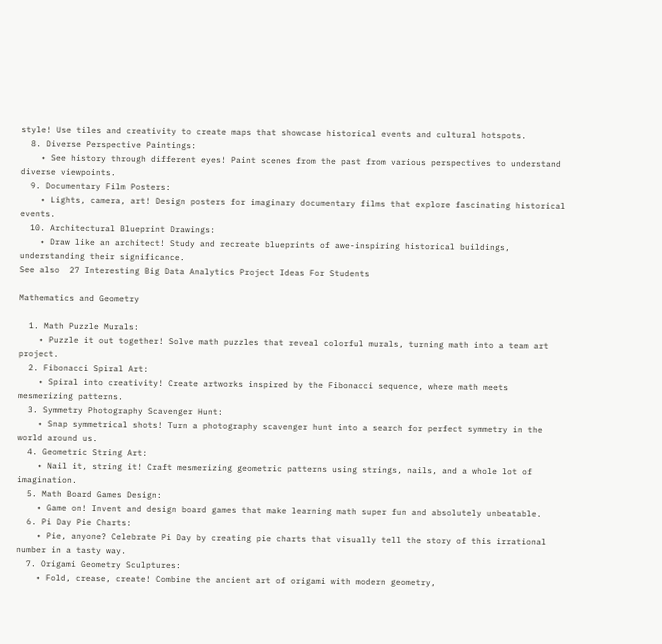style! Use tiles and creativity to create maps that showcase historical events and cultural hotspots.
  8. Diverse Perspective Paintings:
    • See history through different eyes! Paint scenes from the past from various perspectives to understand diverse viewpoints.
  9. Documentary Film Posters:
    • Lights, camera, art! Design posters for imaginary documentary films that explore fascinating historical events.
  10. Architectural Blueprint Drawings:
    • Draw like an architect! Study and recreate blueprints of awe-inspiring historical buildings, understanding their significance.
See also  27 Interesting Big Data Analytics Project Ideas For Students

Mathematics and Geometry

  1. Math Puzzle Murals:
    • Puzzle it out together! Solve math puzzles that reveal colorful murals, turning math into a team art project.
  2. Fibonacci Spiral Art:
    • Spiral into creativity! Create artworks inspired by the Fibonacci sequence, where math meets mesmerizing patterns.
  3. Symmetry Photography Scavenger Hunt:
    • Snap symmetrical shots! Turn a photography scavenger hunt into a search for perfect symmetry in the world around us.
  4. Geometric String Art:
    • Nail it, string it! Craft mesmerizing geometric patterns using strings, nails, and a whole lot of imagination.
  5. Math Board Games Design:
    • Game on! Invent and design board games that make learning math super fun and absolutely unbeatable.
  6. Pi Day Pie Charts:
    • Pie, anyone? Celebrate Pi Day by creating pie charts that visually tell the story of this irrational number in a tasty way.
  7. Origami Geometry Sculptures:
    • Fold, crease, create! Combine the ancient art of origami with modern geometry,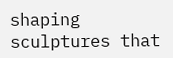shaping sculptures that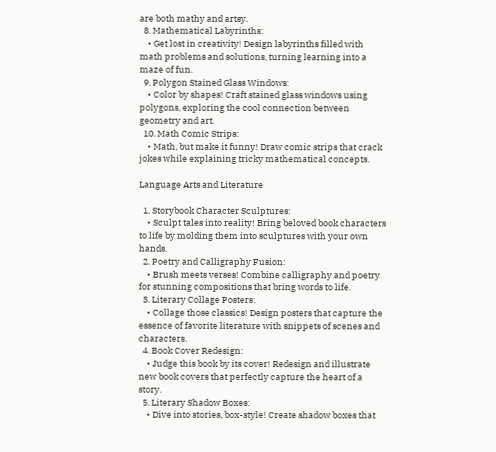are both mathy and artsy.
  8. Mathematical Labyrinths:
    • Get lost in creativity! Design labyrinths filled with math problems and solutions, turning learning into a maze of fun.
  9. Polygon Stained Glass Windows:
    • Color by shapes! Craft stained glass windows using polygons, exploring the cool connection between geometry and art.
  10. Math Comic Strips:
    • Math, but make it funny! Draw comic strips that crack jokes while explaining tricky mathematical concepts.

Language Arts and Literature

  1. Storybook Character Sculptures:
    • Sculpt tales into reality! Bring beloved book characters to life by molding them into sculptures with your own hands.
  2. Poetry and Calligraphy Fusion:
    • Brush meets verses! Combine calligraphy and poetry for stunning compositions that bring words to life.
  3. Literary Collage Posters:
    • Collage those classics! Design posters that capture the essence of favorite literature with snippets of scenes and characters.
  4. Book Cover Redesign:
    • Judge this book by its cover! Redesign and illustrate new book covers that perfectly capture the heart of a story.
  5. Literary Shadow Boxes:
    • Dive into stories, box-style! Create shadow boxes that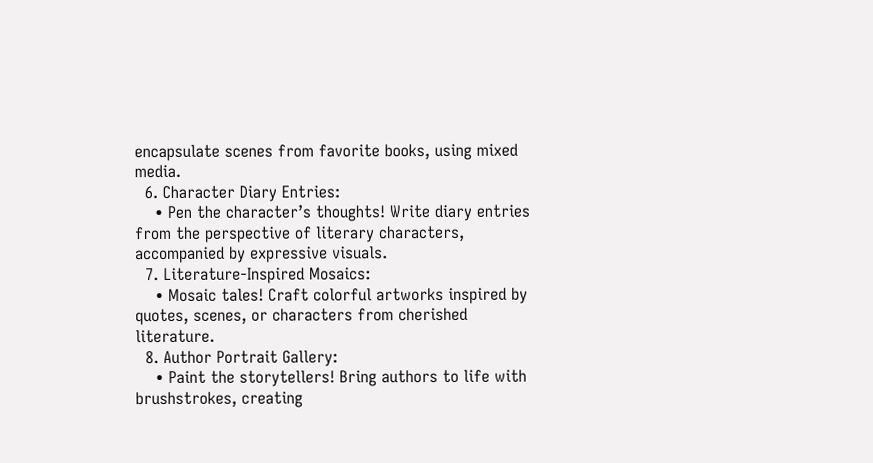encapsulate scenes from favorite books, using mixed media.
  6. Character Diary Entries:
    • Pen the character’s thoughts! Write diary entries from the perspective of literary characters, accompanied by expressive visuals.
  7. Literature-Inspired Mosaics:
    • Mosaic tales! Craft colorful artworks inspired by quotes, scenes, or characters from cherished literature.
  8. Author Portrait Gallery:
    • Paint the storytellers! Bring authors to life with brushstrokes, creating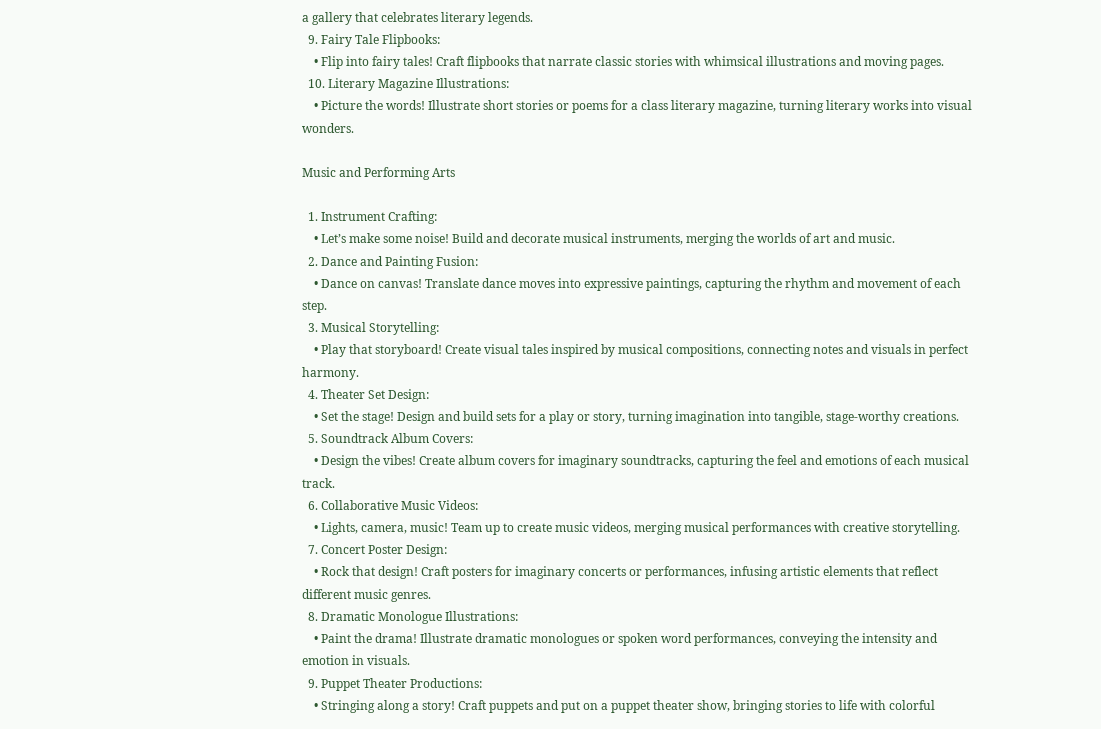a gallery that celebrates literary legends.
  9. Fairy Tale Flipbooks:
    • Flip into fairy tales! Craft flipbooks that narrate classic stories with whimsical illustrations and moving pages.
  10. Literary Magazine Illustrations:
    • Picture the words! Illustrate short stories or poems for a class literary magazine, turning literary works into visual wonders.

Music and Performing Arts

  1. Instrument Crafting:
    • Let’s make some noise! Build and decorate musical instruments, merging the worlds of art and music.
  2. Dance and Painting Fusion:
    • Dance on canvas! Translate dance moves into expressive paintings, capturing the rhythm and movement of each step.
  3. Musical Storytelling:
    • Play that storyboard! Create visual tales inspired by musical compositions, connecting notes and visuals in perfect harmony.
  4. Theater Set Design:
    • Set the stage! Design and build sets for a play or story, turning imagination into tangible, stage-worthy creations.
  5. Soundtrack Album Covers:
    • Design the vibes! Create album covers for imaginary soundtracks, capturing the feel and emotions of each musical track.
  6. Collaborative Music Videos:
    • Lights, camera, music! Team up to create music videos, merging musical performances with creative storytelling.
  7. Concert Poster Design:
    • Rock that design! Craft posters for imaginary concerts or performances, infusing artistic elements that reflect different music genres.
  8. Dramatic Monologue Illustrations:
    • Paint the drama! Illustrate dramatic monologues or spoken word performances, conveying the intensity and emotion in visuals.
  9. Puppet Theater Productions:
    • Stringing along a story! Craft puppets and put on a puppet theater show, bringing stories to life with colorful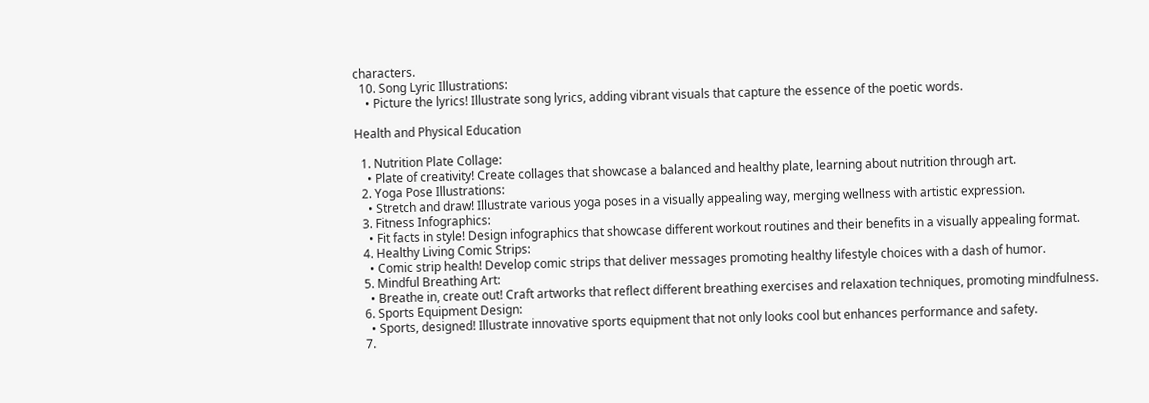characters.
  10. Song Lyric Illustrations:
    • Picture the lyrics! Illustrate song lyrics, adding vibrant visuals that capture the essence of the poetic words.

Health and Physical Education

  1. Nutrition Plate Collage:
    • Plate of creativity! Create collages that showcase a balanced and healthy plate, learning about nutrition through art.
  2. Yoga Pose Illustrations:
    • Stretch and draw! Illustrate various yoga poses in a visually appealing way, merging wellness with artistic expression.
  3. Fitness Infographics:
    • Fit facts in style! Design infographics that showcase different workout routines and their benefits in a visually appealing format.
  4. Healthy Living Comic Strips:
    • Comic strip health! Develop comic strips that deliver messages promoting healthy lifestyle choices with a dash of humor.
  5. Mindful Breathing Art:
    • Breathe in, create out! Craft artworks that reflect different breathing exercises and relaxation techniques, promoting mindfulness.
  6. Sports Equipment Design:
    • Sports, designed! Illustrate innovative sports equipment that not only looks cool but enhances performance and safety.
  7.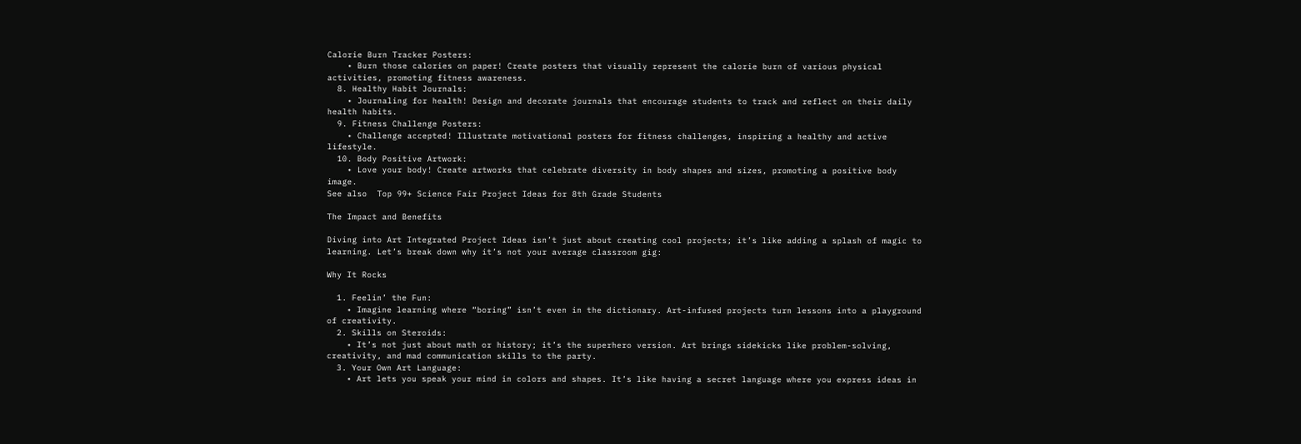Calorie Burn Tracker Posters:
    • Burn those calories on paper! Create posters that visually represent the calorie burn of various physical activities, promoting fitness awareness.
  8. Healthy Habit Journals:
    • Journaling for health! Design and decorate journals that encourage students to track and reflect on their daily health habits.
  9. Fitness Challenge Posters:
    • Challenge accepted! Illustrate motivational posters for fitness challenges, inspiring a healthy and active lifestyle.
  10. Body Positive Artwork:
    • Love your body! Create artworks that celebrate diversity in body shapes and sizes, promoting a positive body image.
See also  Top 99+ Science Fair Project Ideas for 8th Grade Students

The Impact and Benefits

Diving into Art Integrated Project Ideas isn’t just about creating cool projects; it’s like adding a splash of magic to learning. Let’s break down why it’s not your average classroom gig:

Why It Rocks

  1. Feelin’ the Fun:
    • Imagine learning where “boring” isn’t even in the dictionary. Art-infused projects turn lessons into a playground of creativity.
  2. Skills on Steroids:
    • It’s not just about math or history; it’s the superhero version. Art brings sidekicks like problem-solving, creativity, and mad communication skills to the party.
  3. Your Own Art Language:
    • Art lets you speak your mind in colors and shapes. It’s like having a secret language where you express ideas in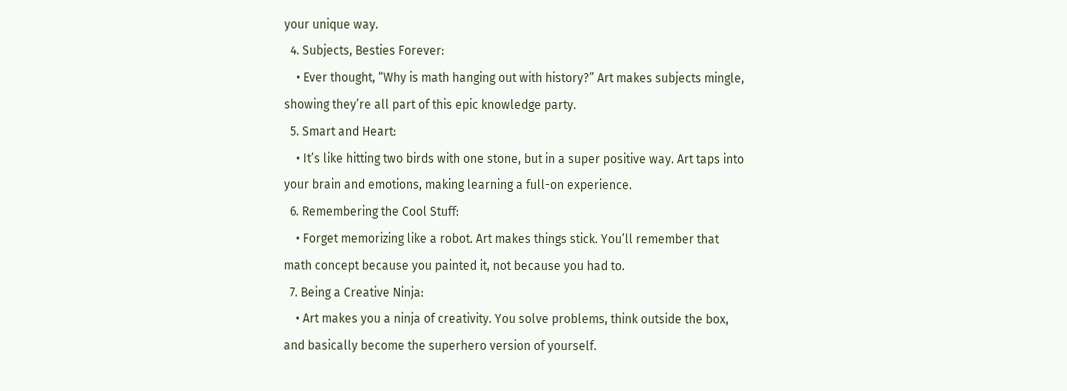your unique way.
  4. Subjects, Besties Forever:
    • Ever thought, “Why is math hanging out with history?” Art makes subjects mingle, showing they’re all part of this epic knowledge party.
  5. Smart and Heart:
    • It’s like hitting two birds with one stone, but in a super positive way. Art taps into your brain and emotions, making learning a full-on experience.
  6. Remembering the Cool Stuff:
    • Forget memorizing like a robot. Art makes things stick. You’ll remember that math concept because you painted it, not because you had to.
  7. Being a Creative Ninja:
    • Art makes you a ninja of creativity. You solve problems, think outside the box, and basically become the superhero version of yourself.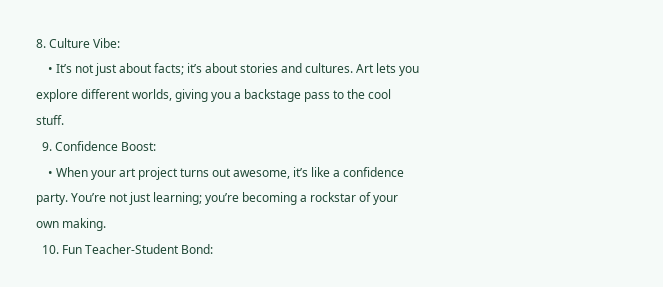8. Culture Vibe:
    • It’s not just about facts; it’s about stories and cultures. Art lets you explore different worlds, giving you a backstage pass to the cool stuff.
  9. Confidence Boost:
    • When your art project turns out awesome, it’s like a confidence party. You’re not just learning; you’re becoming a rockstar of your own making.
  10. Fun Teacher-Student Bond: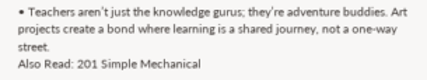• Teachers aren’t just the knowledge gurus; they’re adventure buddies. Art projects create a bond where learning is a shared journey, not a one-way street.
Also Read: 201 Simple Mechanical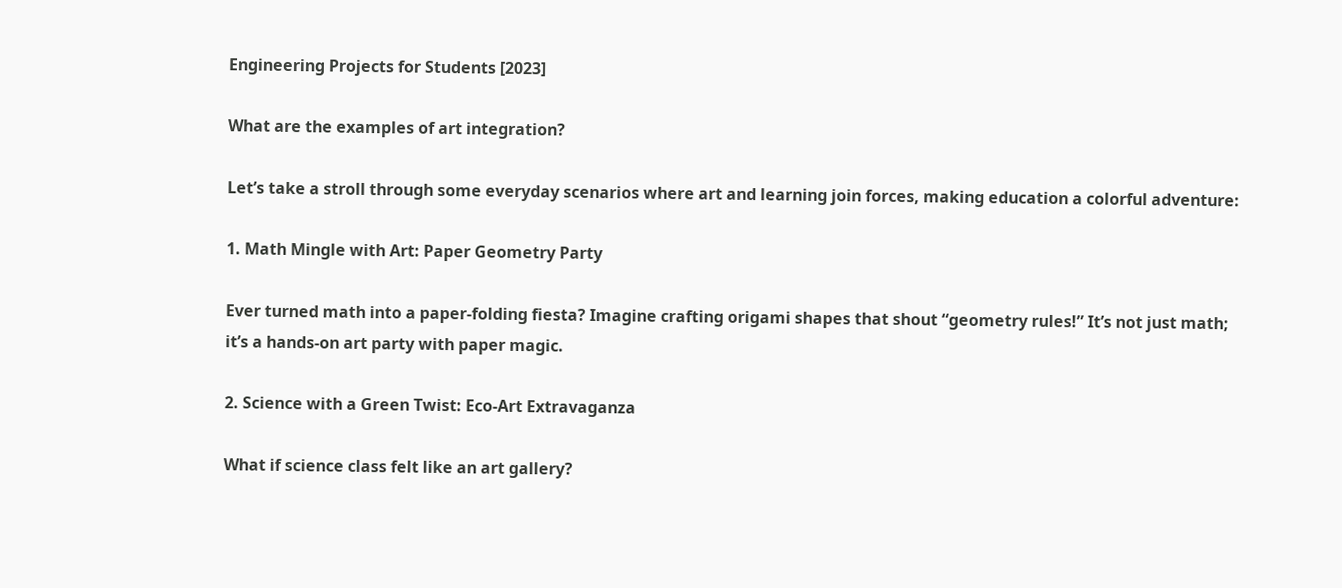Engineering Projects for Students [2023]

What are the examples of art integration?

Let’s take a stroll through some everyday scenarios where art and learning join forces, making education a colorful adventure:

1. Math Mingle with Art: Paper Geometry Party

Ever turned math into a paper-folding fiesta? Imagine crafting origami shapes that shout “geometry rules!” It’s not just math; it’s a hands-on art party with paper magic.

2. Science with a Green Twist: Eco-Art Extravaganza

What if science class felt like an art gallery?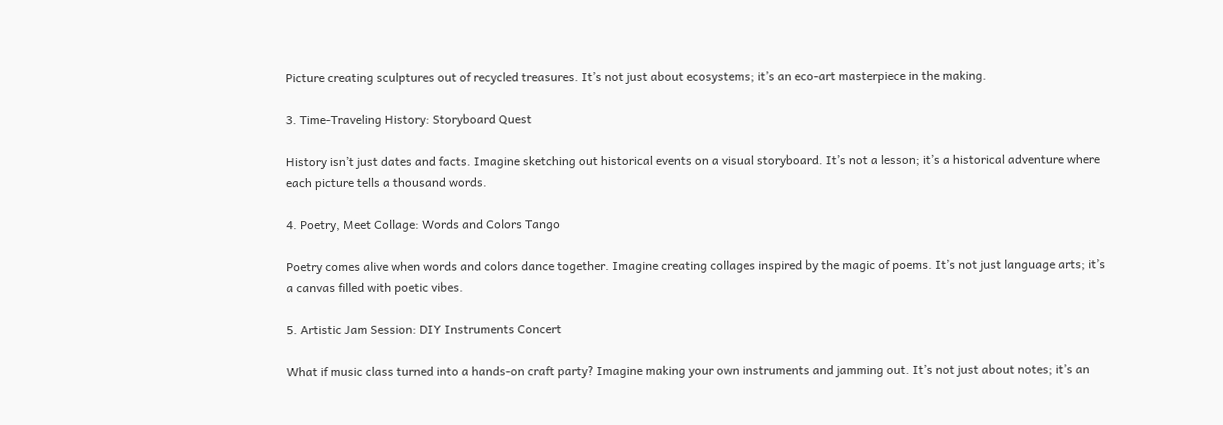Picture creating sculptures out of recycled treasures. It’s not just about ecosystems; it’s an eco-art masterpiece in the making.

3. Time-Traveling History: Storyboard Quest

History isn’t just dates and facts. Imagine sketching out historical events on a visual storyboard. It’s not a lesson; it’s a historical adventure where each picture tells a thousand words.

4. Poetry, Meet Collage: Words and Colors Tango

Poetry comes alive when words and colors dance together. Imagine creating collages inspired by the magic of poems. It’s not just language arts; it’s a canvas filled with poetic vibes.

5. Artistic Jam Session: DIY Instruments Concert

What if music class turned into a hands-on craft party? Imagine making your own instruments and jamming out. It’s not just about notes; it’s an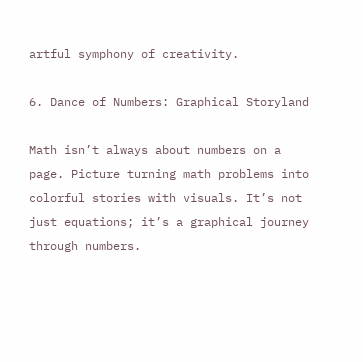artful symphony of creativity.

6. Dance of Numbers: Graphical Storyland

Math isn’t always about numbers on a page. Picture turning math problems into colorful stories with visuals. It’s not just equations; it’s a graphical journey through numbers.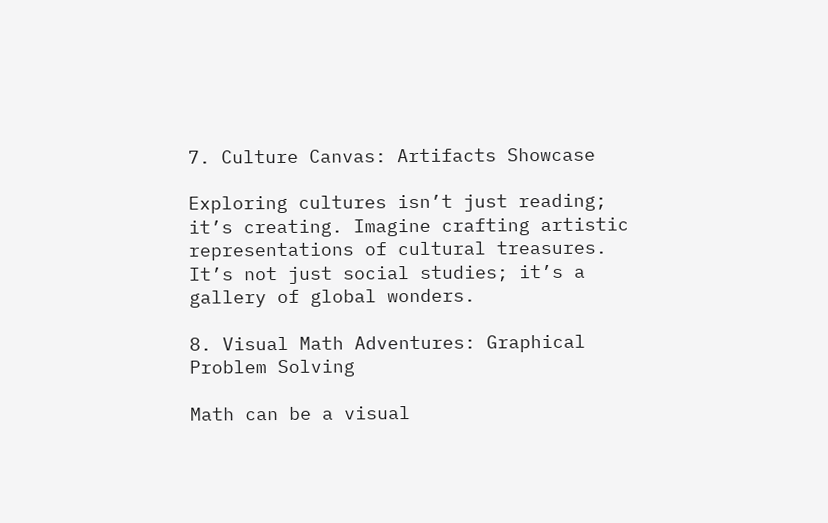7. Culture Canvas: Artifacts Showcase

Exploring cultures isn’t just reading; it’s creating. Imagine crafting artistic representations of cultural treasures. It’s not just social studies; it’s a gallery of global wonders.

8. Visual Math Adventures: Graphical Problem Solving

Math can be a visual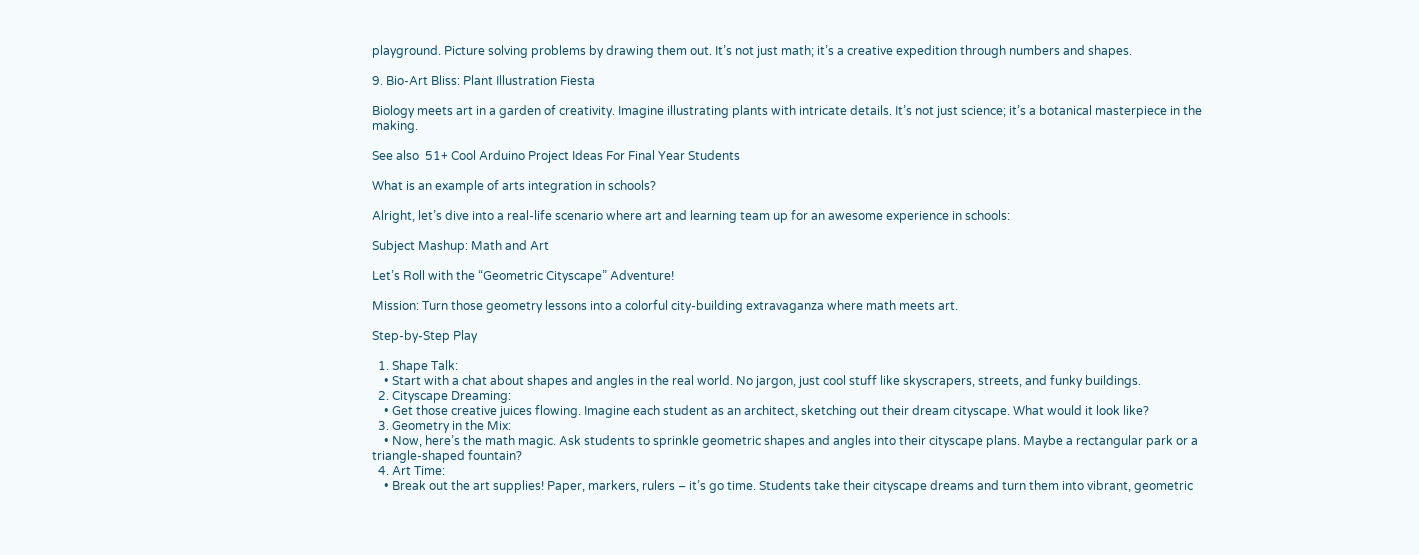playground. Picture solving problems by drawing them out. It’s not just math; it’s a creative expedition through numbers and shapes.

9. Bio-Art Bliss: Plant Illustration Fiesta

Biology meets art in a garden of creativity. Imagine illustrating plants with intricate details. It’s not just science; it’s a botanical masterpiece in the making.

See also  51+ Cool Arduino Project Ideas For Final Year Students

What is an example of arts integration in schools?

Alright, let’s dive into a real-life scenario where art and learning team up for an awesome experience in schools:

Subject Mashup: Math and Art

Let’s Roll with the “Geometric Cityscape” Adventure!

Mission: Turn those geometry lessons into a colorful city-building extravaganza where math meets art.

Step-by-Step Play

  1. Shape Talk:
    • Start with a chat about shapes and angles in the real world. No jargon, just cool stuff like skyscrapers, streets, and funky buildings.
  2. Cityscape Dreaming:
    • Get those creative juices flowing. Imagine each student as an architect, sketching out their dream cityscape. What would it look like?
  3. Geometry in the Mix:
    • Now, here’s the math magic. Ask students to sprinkle geometric shapes and angles into their cityscape plans. Maybe a rectangular park or a triangle-shaped fountain?
  4. Art Time:
    • Break out the art supplies! Paper, markers, rulers – it’s go time. Students take their cityscape dreams and turn them into vibrant, geometric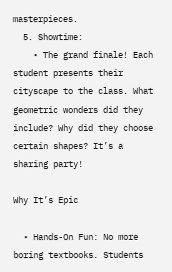masterpieces.
  5. Showtime:
    • The grand finale! Each student presents their cityscape to the class. What geometric wonders did they include? Why did they choose certain shapes? It’s a sharing party!

Why It’s Epic

  • Hands-On Fun: No more boring textbooks. Students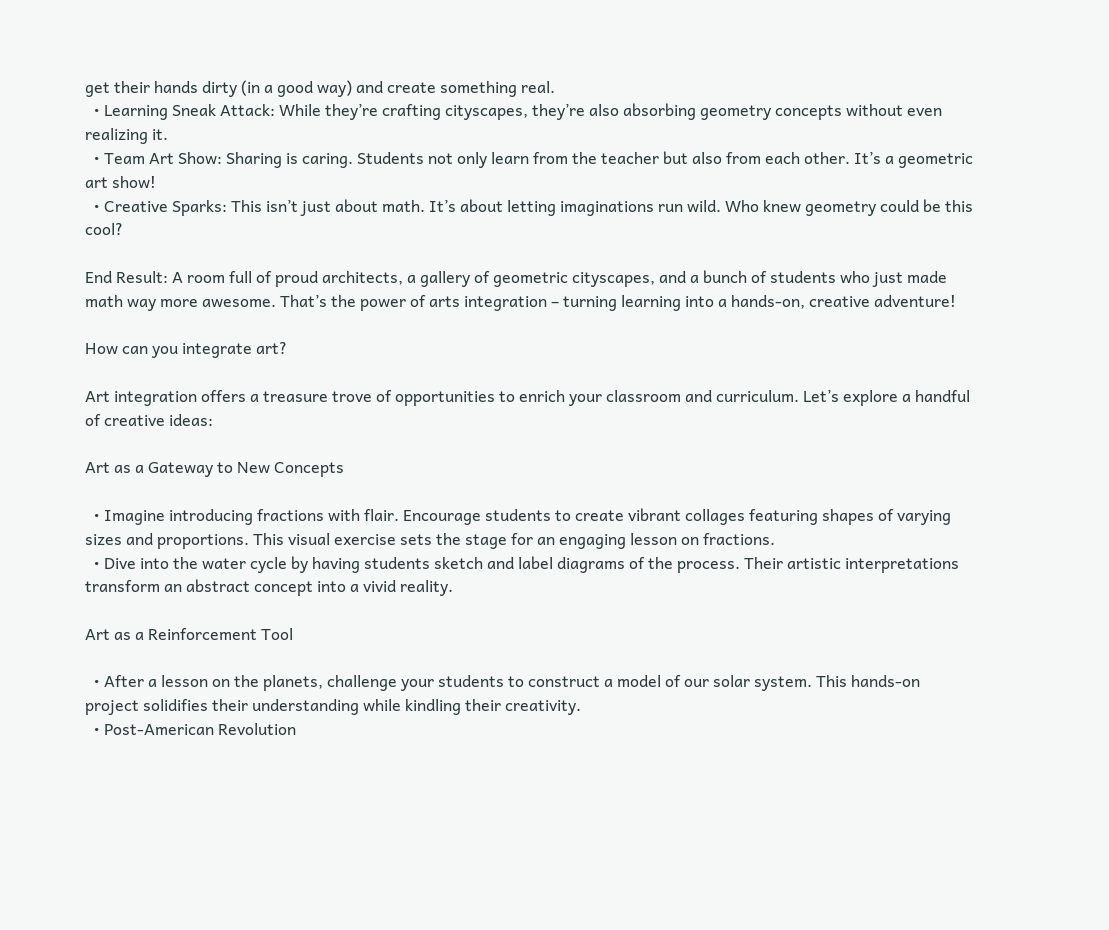get their hands dirty (in a good way) and create something real.
  • Learning Sneak Attack: While they’re crafting cityscapes, they’re also absorbing geometry concepts without even realizing it.
  • Team Art Show: Sharing is caring. Students not only learn from the teacher but also from each other. It’s a geometric art show!
  • Creative Sparks: This isn’t just about math. It’s about letting imaginations run wild. Who knew geometry could be this cool?

End Result: A room full of proud architects, a gallery of geometric cityscapes, and a bunch of students who just made math way more awesome. That’s the power of arts integration – turning learning into a hands-on, creative adventure!

How can you integrate art?

Art integration offers a treasure trove of opportunities to enrich your classroom and curriculum. Let’s explore a handful of creative ideas:

Art as a Gateway to New Concepts

  • Imagine introducing fractions with flair. Encourage students to create vibrant collages featuring shapes of varying sizes and proportions. This visual exercise sets the stage for an engaging lesson on fractions.
  • Dive into the water cycle by having students sketch and label diagrams of the process. Their artistic interpretations transform an abstract concept into a vivid reality.

Art as a Reinforcement Tool

  • After a lesson on the planets, challenge your students to construct a model of our solar system. This hands-on project solidifies their understanding while kindling their creativity.
  • Post-American Revolution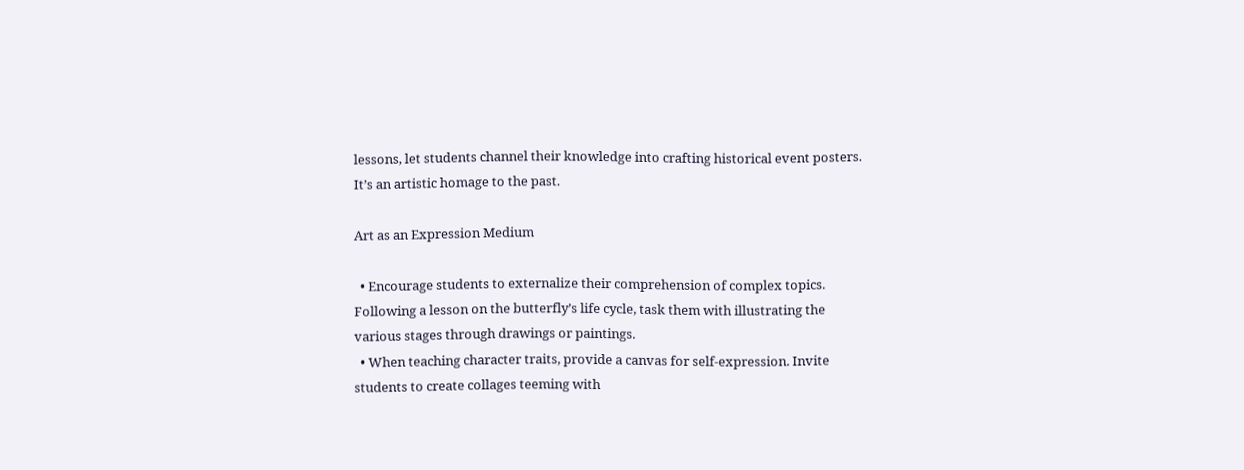lessons, let students channel their knowledge into crafting historical event posters. It’s an artistic homage to the past.

Art as an Expression Medium

  • Encourage students to externalize their comprehension of complex topics. Following a lesson on the butterfly’s life cycle, task them with illustrating the various stages through drawings or paintings.
  • When teaching character traits, provide a canvas for self-expression. Invite students to create collages teeming with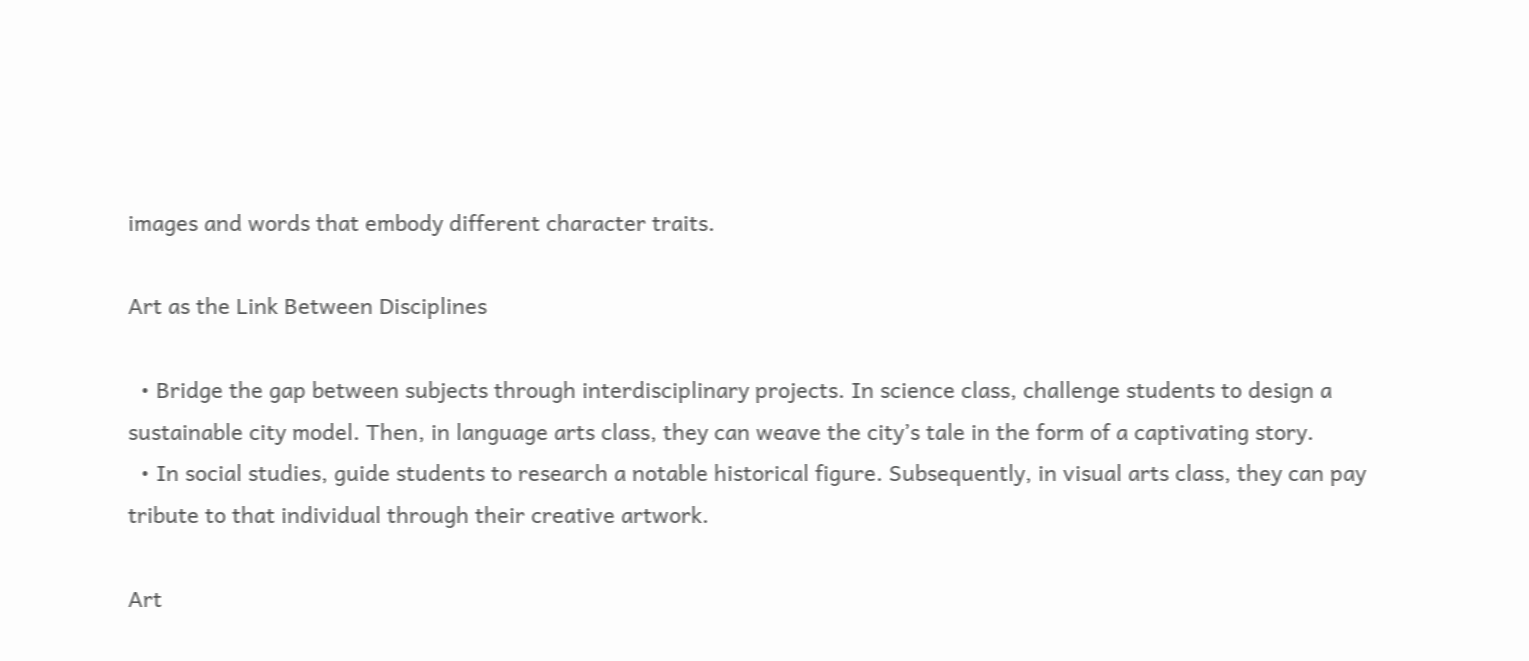images and words that embody different character traits.

Art as the Link Between Disciplines

  • Bridge the gap between subjects through interdisciplinary projects. In science class, challenge students to design a sustainable city model. Then, in language arts class, they can weave the city’s tale in the form of a captivating story.
  • In social studies, guide students to research a notable historical figure. Subsequently, in visual arts class, they can pay tribute to that individual through their creative artwork.

Art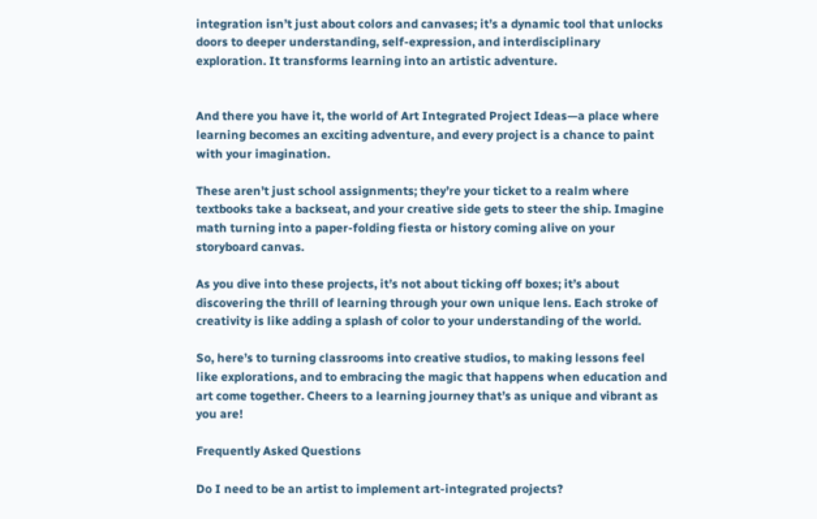integration isn’t just about colors and canvases; it’s a dynamic tool that unlocks doors to deeper understanding, self-expression, and interdisciplinary exploration. It transforms learning into an artistic adventure.


And there you have it, the world of Art Integrated Project Ideas—a place where learning becomes an exciting adventure, and every project is a chance to paint with your imagination.

These aren’t just school assignments; they’re your ticket to a realm where textbooks take a backseat, and your creative side gets to steer the ship. Imagine math turning into a paper-folding fiesta or history coming alive on your storyboard canvas.

As you dive into these projects, it’s not about ticking off boxes; it’s about discovering the thrill of learning through your own unique lens. Each stroke of creativity is like adding a splash of color to your understanding of the world.

So, here’s to turning classrooms into creative studios, to making lessons feel like explorations, and to embracing the magic that happens when education and art come together. Cheers to a learning journey that’s as unique and vibrant as you are!

Frequently Asked Questions

Do I need to be an artist to implement art-integrated projects?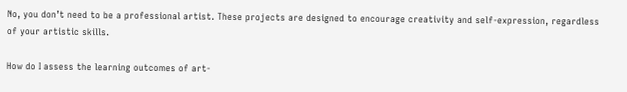No, you don’t need to be a professional artist. These projects are designed to encourage creativity and self-expression, regardless of your artistic skills.

How do I assess the learning outcomes of art-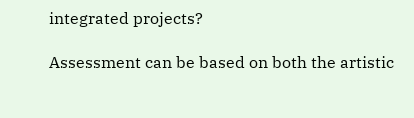integrated projects?

Assessment can be based on both the artistic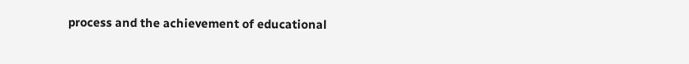process and the achievement of educational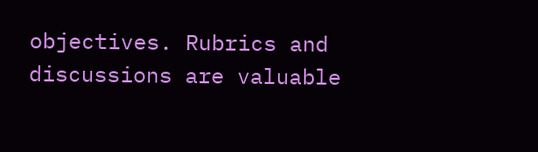objectives. Rubrics and discussions are valuable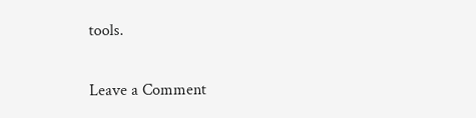tools.

Leave a Comment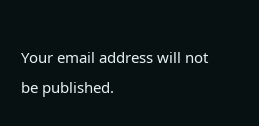Your email address will not be published.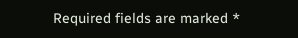Required fields are marked *